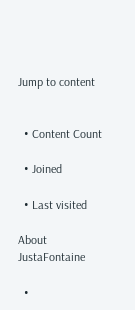Jump to content


  • Content Count

  • Joined

  • Last visited

About JustaFontaine

  •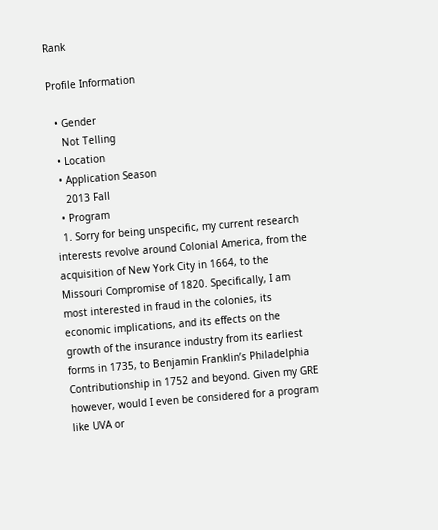Rank

Profile Information

  • Gender
    Not Telling
  • Location
  • Application Season
    2013 Fall
  • Program
  1. Sorry for being unspecific, my current research interests revolve around Colonial America, from the acquisition of New York City in 1664, to the Missouri Compromise of 1820. Specifically, I am most interested in fraud in the colonies, its economic implications, and its effects on the growth of the insurance industry from its earliest forms in 1735, to Benjamin Franklin’s Philadelphia Contributionship in 1752 and beyond. Given my GRE however, would I even be considered for a program like UVA or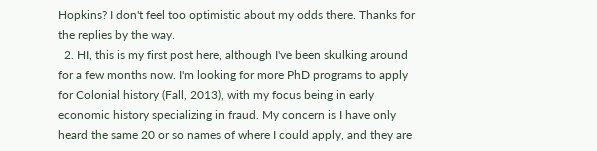Hopkins? I don't feel too optimistic about my odds there. Thanks for the replies by the way.
  2. HI, this is my first post here, although I've been skulking around for a few months now. I'm looking for more PhD programs to apply for Colonial history (Fall, 2013), with my focus being in early economic history specializing in fraud. My concern is I have only heard the same 20 or so names of where I could apply, and they are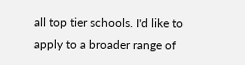all top tier schools. I'd like to apply to a broader range of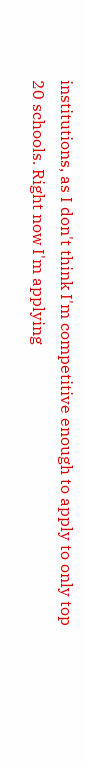institutions, as I don't think I'm competitive enough to apply to only top 20 schools. Right now I'm applying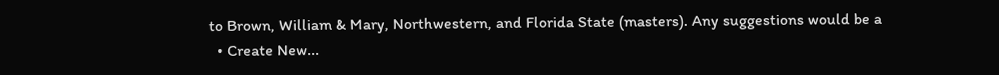to Brown, William & Mary, Northwestern, and Florida State (masters). Any suggestions would be a
  • Create New...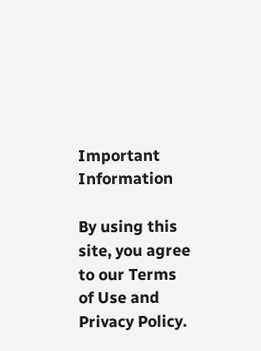Important Information

By using this site, you agree to our Terms of Use and Privacy Policy.